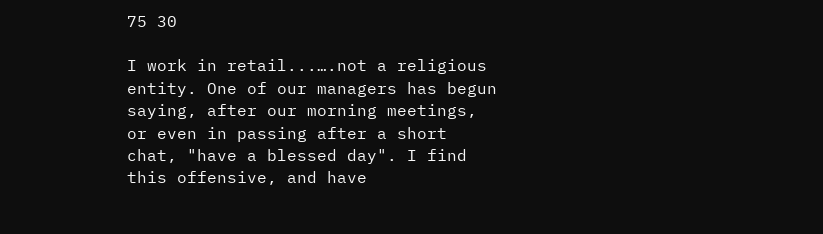75 30

I work in retail...….not a religious entity. One of our managers has begun saying, after our morning meetings, or even in passing after a short chat, "have a blessed day". I find this offensive, and have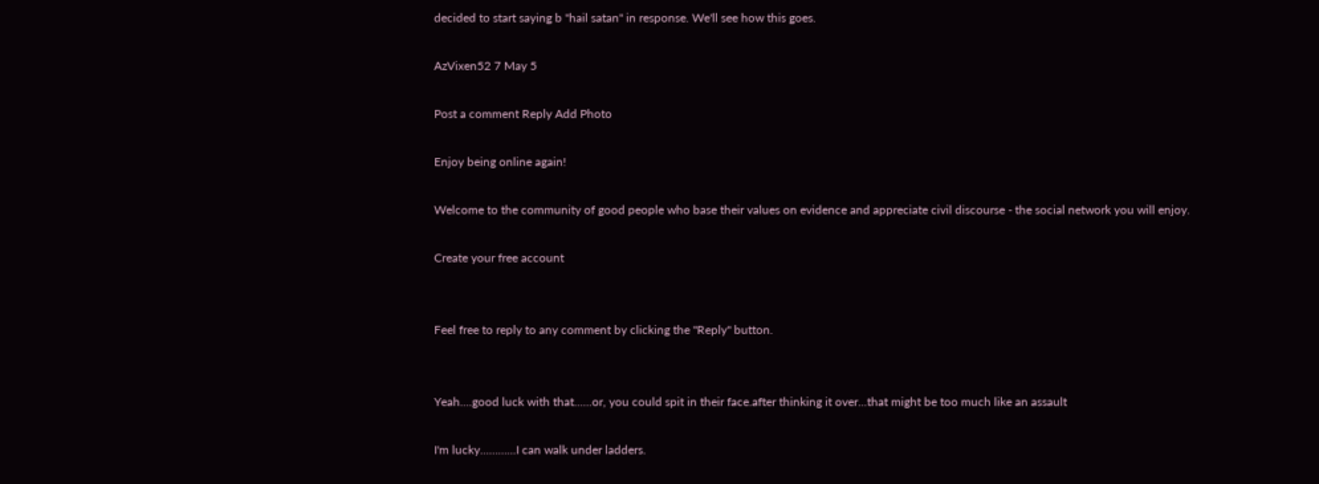decided to start saying b "hail satan" in response. We'll see how this goes.

AzVixen52 7 May 5

Post a comment Reply Add Photo

Enjoy being online again!

Welcome to the community of good people who base their values on evidence and appreciate civil discourse - the social network you will enjoy.

Create your free account


Feel free to reply to any comment by clicking the "Reply" button.


Yeah....good luck with that......or, you could spit in their face.after thinking it over...that might be too much like an assault

I'm lucky...……...I can walk under ladders.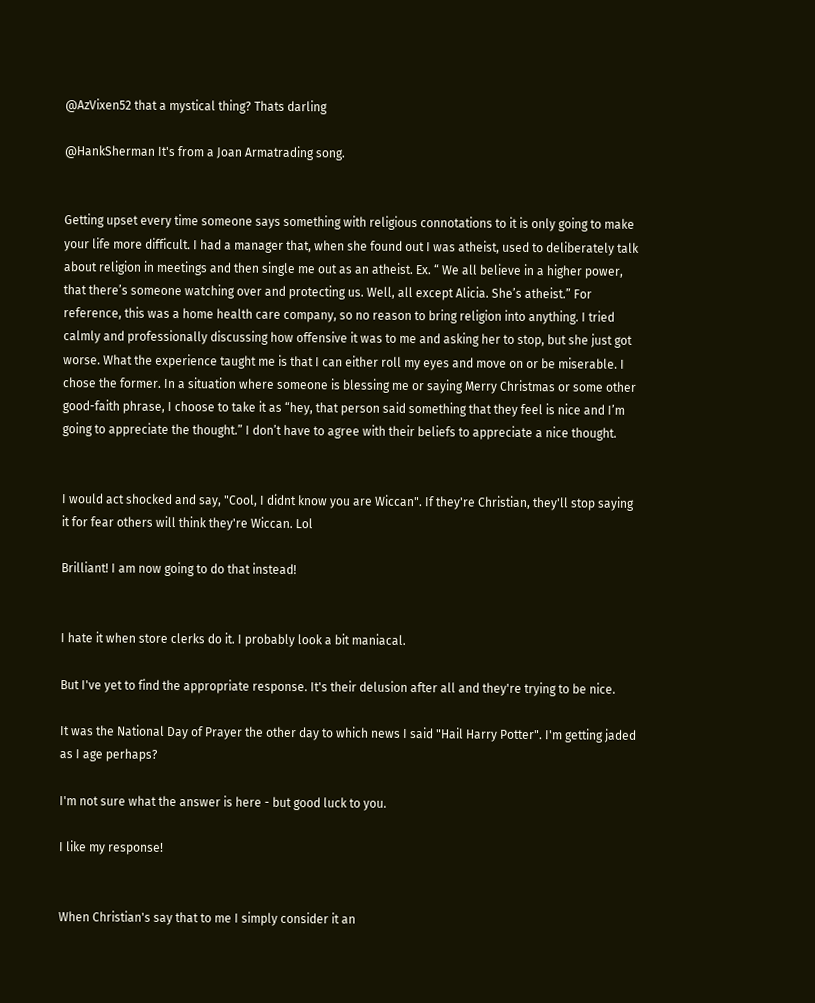@AzVixen52 that a mystical thing? Thats darling

@HankSherman It's from a Joan Armatrading song.


Getting upset every time someone says something with religious connotations to it is only going to make your life more difficult. I had a manager that, when she found out I was atheist, used to deliberately talk about religion in meetings and then single me out as an atheist. Ex. “ We all believe in a higher power, that there’s someone watching over and protecting us. Well, all except Alicia. She’s atheist.” For reference, this was a home health care company, so no reason to bring religion into anything. I tried calmly and professionally discussing how offensive it was to me and asking her to stop, but she just got worse. What the experience taught me is that I can either roll my eyes and move on or be miserable. I chose the former. In a situation where someone is blessing me or saying Merry Christmas or some other good-faith phrase, I choose to take it as “hey, that person said something that they feel is nice and I’m going to appreciate the thought.” I don’t have to agree with their beliefs to appreciate a nice thought.


I would act shocked and say, "Cool, I didnt know you are Wiccan". If they're Christian, they'll stop saying it for fear others will think they're Wiccan. Lol

Brilliant! I am now going to do that instead!


I hate it when store clerks do it. I probably look a bit maniacal.

But I've yet to find the appropriate response. It's their delusion after all and they're trying to be nice.

It was the National Day of Prayer the other day to which news I said "Hail Harry Potter". I'm getting jaded as I age perhaps?

I'm not sure what the answer is here - but good luck to you.

I like my response!


When Christian's say that to me I simply consider it an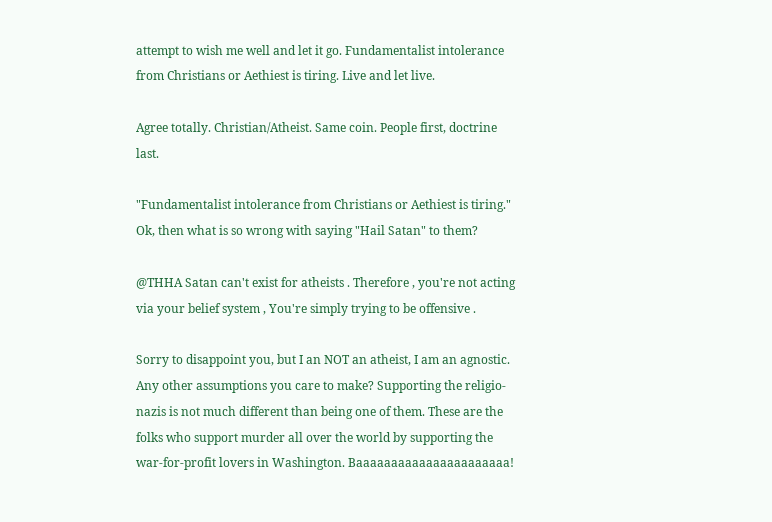attempt to wish me well and let it go. Fundamentalist intolerance from Christians or Aethiest is tiring. Live and let live.

Agree totally. Christian/Atheist. Same coin. People first, doctrine last.

"Fundamentalist intolerance from Christians or Aethiest is tiring." Ok, then what is so wrong with saying "Hail Satan" to them?

@THHA Satan can't exist for atheists . Therefore , you're not acting via your belief system , You're simply trying to be offensive .

Sorry to disappoint you, but I an NOT an atheist, I am an agnostic. Any other assumptions you care to make? Supporting the religio-nazis is not much different than being one of them. These are the folks who support murder all over the world by supporting the war-for-profit lovers in Washington. Baaaaaaaaaaaaaaaaaaaaaa!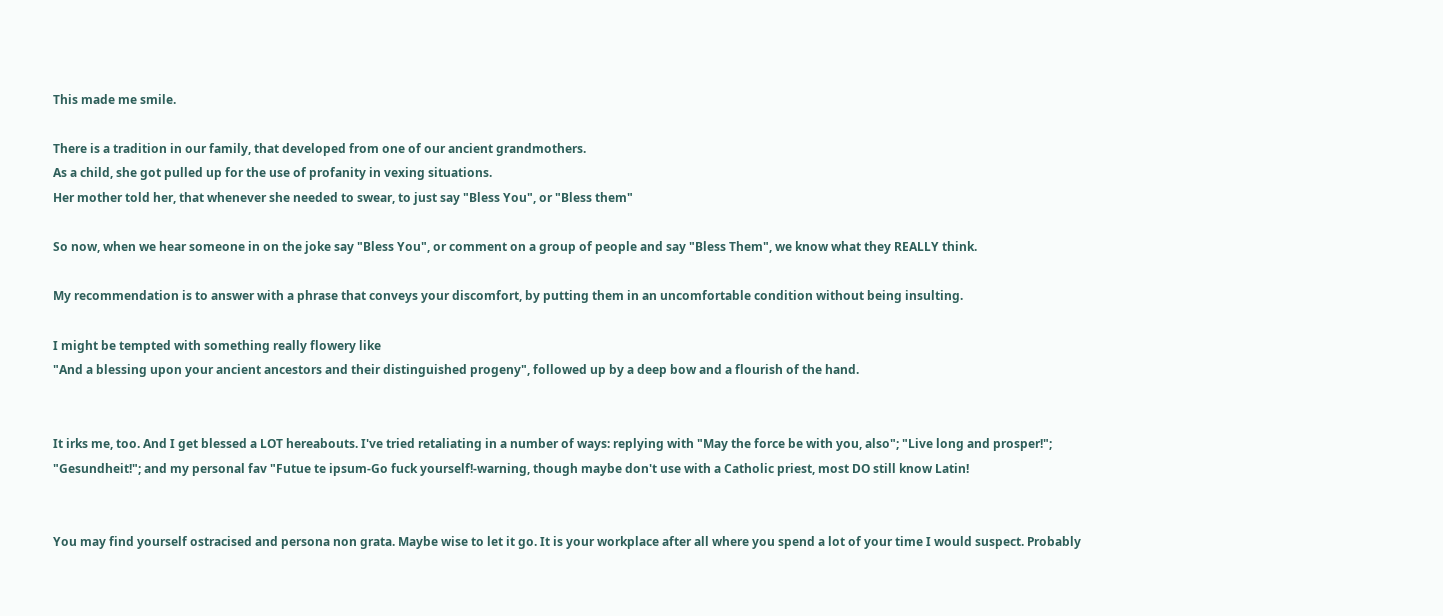This made me smile.

There is a tradition in our family, that developed from one of our ancient grandmothers.
As a child, she got pulled up for the use of profanity in vexing situations.
Her mother told her, that whenever she needed to swear, to just say "Bless You", or "Bless them"

So now, when we hear someone in on the joke say "Bless You", or comment on a group of people and say "Bless Them", we know what they REALLY think.

My recommendation is to answer with a phrase that conveys your discomfort, by putting them in an uncomfortable condition without being insulting.

I might be tempted with something really flowery like
"And a blessing upon your ancient ancestors and their distinguished progeny", followed up by a deep bow and a flourish of the hand.


It irks me, too. And I get blessed a LOT hereabouts. I've tried retaliating in a number of ways: replying with "May the force be with you, also"; "Live long and prosper!"; "Gesundheit!"; and my personal fav "Futue te ipsum-Go fuck yourself!-warning, though maybe don't use with a Catholic priest, most DO still know Latin!


You may find yourself ostracised and persona non grata. Maybe wise to let it go. It is your workplace after all where you spend a lot of your time I would suspect. Probably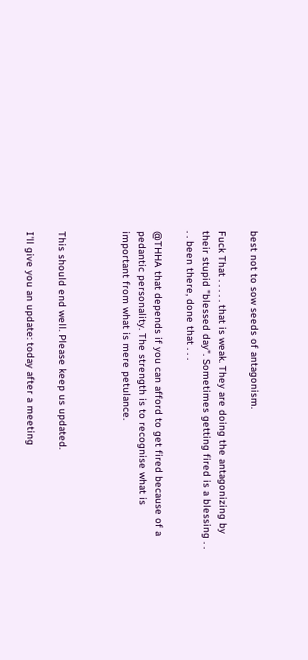best not to sow seeds of antagonism.

Fuck That . . . . . that is weak. They are doing the antagonizing by their stupid "blessed day". Sometimes getting fired is a blessing . . . . been there, done that . . .

@THHA that depends if you can afford to get fired because of a pedantic personality. The strength is to recognise what is important from what is mere petulance.



This should end well. Please keep us updated.

I'll give you an update: today after a meeting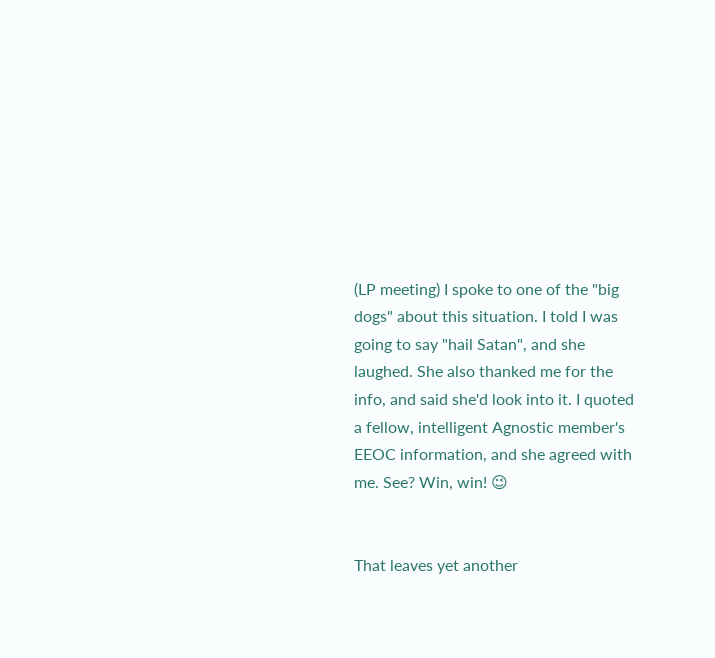(LP meeting) I spoke to one of the "big dogs" about this situation. I told I was going to say "hail Satan", and she laughed. She also thanked me for the info, and said she'd look into it. I quoted a fellow, intelligent Agnostic member's EEOC information, and she agreed with me. See? Win, win! 😉


That leaves yet another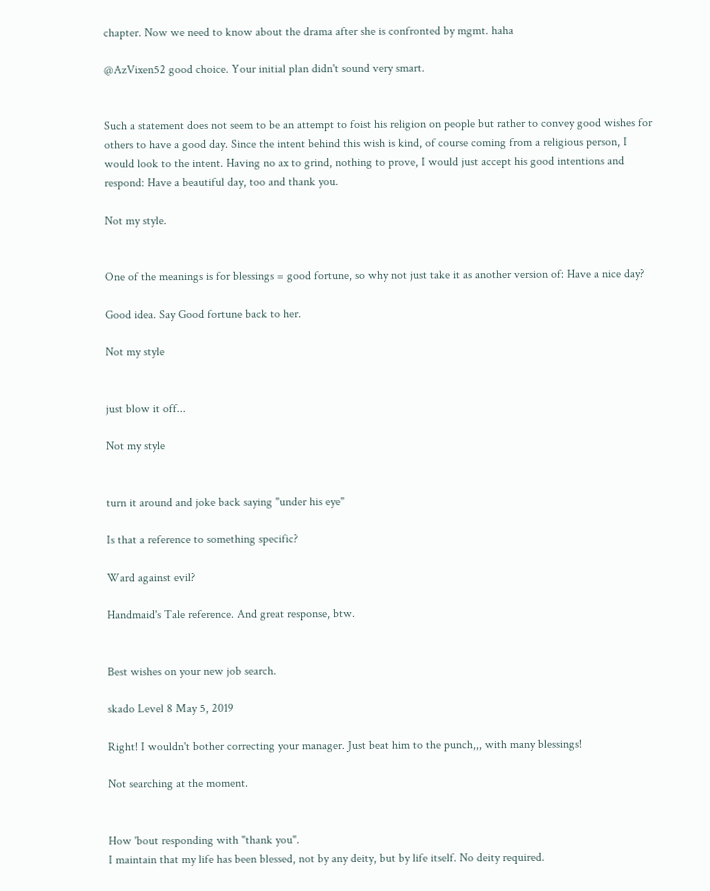chapter. Now we need to know about the drama after she is confronted by mgmt. haha

@AzVixen52 good choice. Your initial plan didn't sound very smart.


Such a statement does not seem to be an attempt to foist his religion on people but rather to convey good wishes for others to have a good day. Since the intent behind this wish is kind, of course coming from a religious person, I would look to the intent. Having no ax to grind, nothing to prove, I would just accept his good intentions and respond: Have a beautiful day, too and thank you.

Not my style.


One of the meanings is for blessings = good fortune, so why not just take it as another version of: Have a nice day?

Good idea. Say Good fortune back to her.

Not my style


just blow it off...

Not my style


turn it around and joke back saying "under his eye"

Is that a reference to something specific?

Ward against evil?

Handmaid's Tale reference. And great response, btw.


Best wishes on your new job search.

skado Level 8 May 5, 2019

Right! I wouldn't bother correcting your manager. Just beat him to the punch,,, with many blessings!

Not searching at the moment.


How 'bout responding with "thank you".
I maintain that my life has been blessed, not by any deity, but by life itself. No deity required.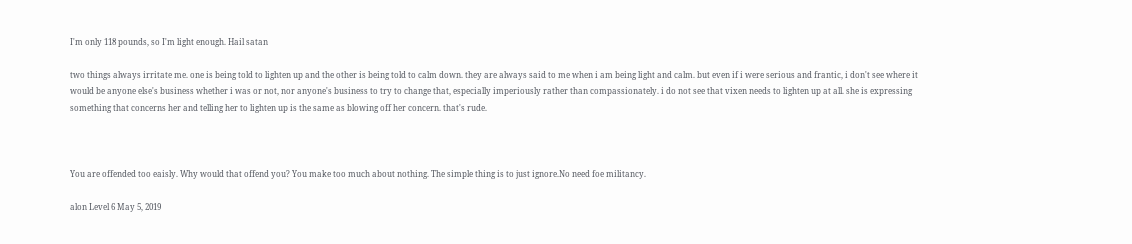I'm only 118 pounds, so I'm light enough. Hail satan

two things always irritate me. one is being told to lighten up and the other is being told to calm down. they are always said to me when i am being light and calm. but even if i were serious and frantic, i don't see where it would be anyone else's business whether i was or not, nor anyone's business to try to change that, especially imperiously rather than compassionately. i do not see that vixen needs to lighten up at all. she is expressing something that concerns her and telling her to lighten up is the same as blowing off her concern. that's rude.



You are offended too eaisly. Why would that offend you? You make too much about nothing. The simple thing is to just ignore.No need foe militancy.

alon Level 6 May 5, 2019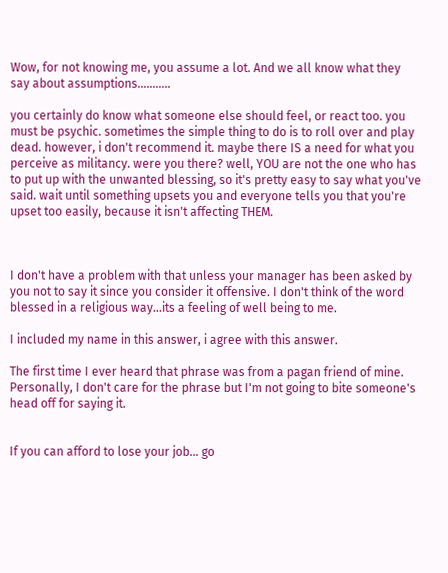Wow, for not knowing me, you assume a lot. And we all know what they say about assumptions...……..

you certainly do know what someone else should feel, or react too. you must be psychic. sometimes the simple thing to do is to roll over and play dead. however, i don't recommend it. maybe there IS a need for what you perceive as militancy. were you there? well, YOU are not the one who has to put up with the unwanted blessing, so it's pretty easy to say what you've said. wait until something upsets you and everyone tells you that you're upset too easily, because it isn't affecting THEM.



I don't have a problem with that unless your manager has been asked by you not to say it since you consider it offensive. I don't think of the word blessed in a religious way...its a feeling of well being to me.

I included my name in this answer, i agree with this answer.

The first time I ever heard that phrase was from a pagan friend of mine. Personally, I don't care for the phrase but I'm not going to bite someone's head off for saying it.


If you can afford to lose your job... go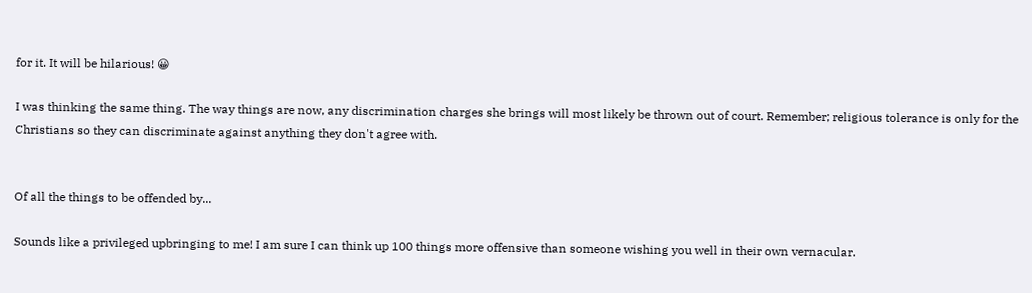for it. It will be hilarious! 😀

I was thinking the same thing. The way things are now, any discrimination charges she brings will most likely be thrown out of court. Remember; religious tolerance is only for the Christians so they can discriminate against anything they don't agree with.


Of all the things to be offended by...

Sounds like a privileged upbringing to me! I am sure I can think up 100 things more offensive than someone wishing you well in their own vernacular.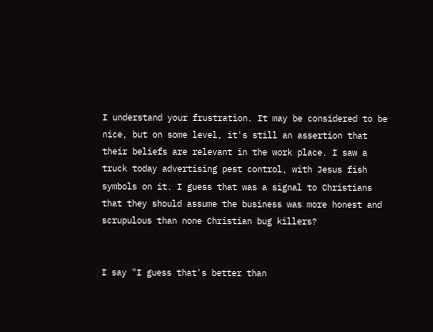I understand your frustration. It may be considered to be nice, but on some level, it's still an assertion that their beliefs are relevant in the work place. I saw a truck today advertising pest control, with Jesus fish symbols on it. I guess that was a signal to Christians that they should assume the business was more honest and scrupulous than none Christian bug killers?


I say "I guess that's better than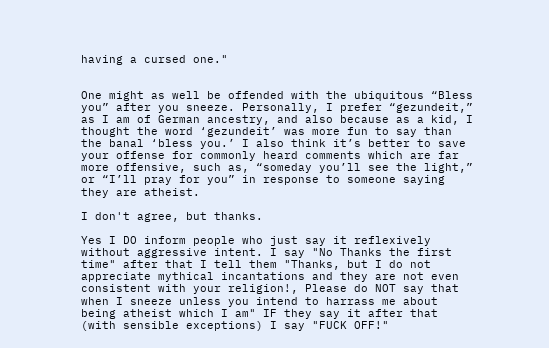having a cursed one."


One might as well be offended with the ubiquitous “Bless you” after you sneeze. Personally, I prefer “gezundeit,” as I am of German ancestry, and also because as a kid, I thought the word ‘gezundeit’ was more fun to say than the banal ‘bless you.’ I also think it’s better to save your offense for commonly heard comments which are far more offensive, such as, “someday you’ll see the light,” or “I’ll pray for you” in response to someone saying they are atheist.

I don't agree, but thanks.

Yes I DO inform people who just say it reflexively without aggressive intent. I say "No Thanks the first time" after that I tell them "Thanks, but I do not appreciate mythical incantations and they are not even consistent with your religion!, Please do NOT say that when I sneeze unless you intend to harrass me about being atheist which I am" IF they say it after that (with sensible exceptions) I say "FUCK OFF!"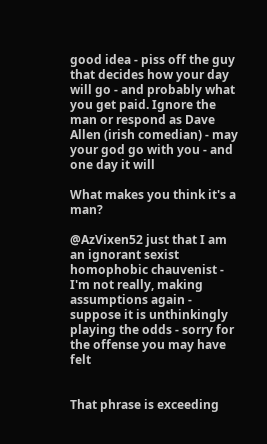good idea - piss off the guy that decides how your day will go - and probably what you get paid. Ignore the man or respond as Dave Allen (irish comedian) - may your god go with you - and one day it will

What makes you think it's a man?

@AzVixen52 just that I am an ignorant sexist homophobic chauvenist - I'm not really, making assumptions again - suppose it is unthinkingly playing the odds - sorry for the offense you may have felt


That phrase is exceeding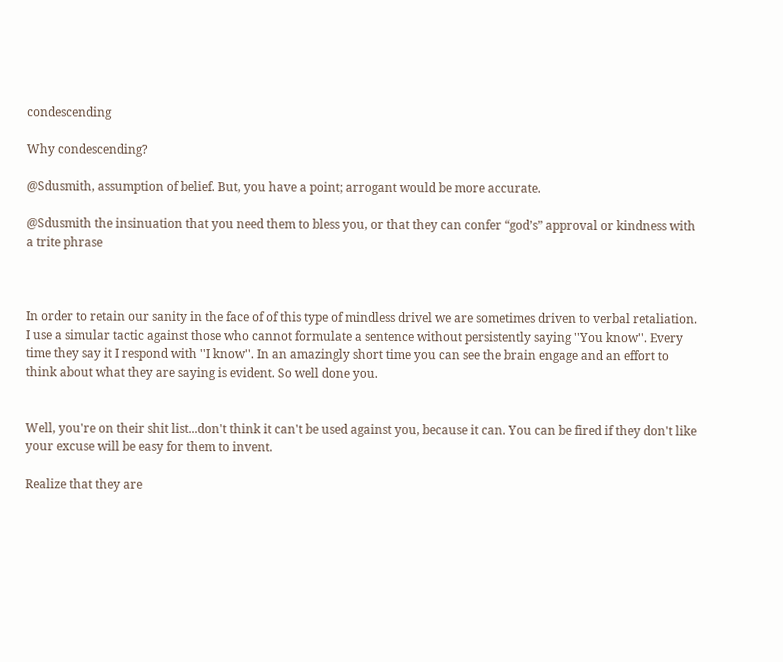condescending

Why condescending?

@Sdusmith, assumption of belief. But, you have a point; arrogant would be more accurate.

@Sdusmith the insinuation that you need them to bless you, or that they can confer “god’s” approval or kindness with a trite phrase



In order to retain our sanity in the face of of this type of mindless drivel we are sometimes driven to verbal retaliation. I use a simular tactic against those who cannot formulate a sentence without persistently saying ''You know''. Every time they say it I respond with ''I know''. In an amazingly short time you can see the brain engage and an effort to think about what they are saying is evident. So well done you.


Well, you're on their shit list...don't think it can't be used against you, because it can. You can be fired if they don't like your excuse will be easy for them to invent.

Realize that they are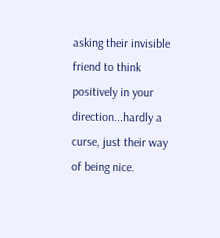asking their invisible friend to think positively in your direction...hardly a curse, just their way of being nice.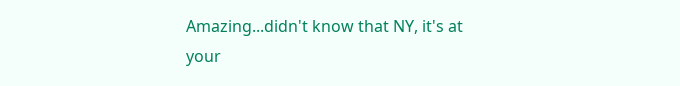Amazing...didn't know that NY, it's at your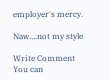employer's mercy.

Naw….not my style

Write Comment
You can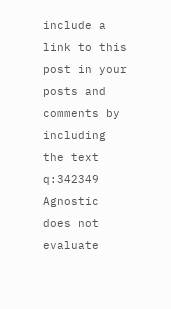include a link to this post in your posts and comments by including the text q:342349
Agnostic does not evaluate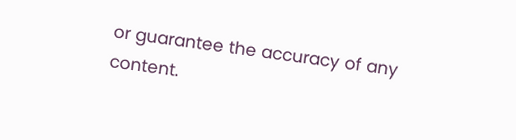or guarantee the accuracy of any content.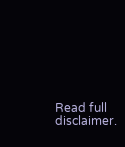Read full disclaimer.